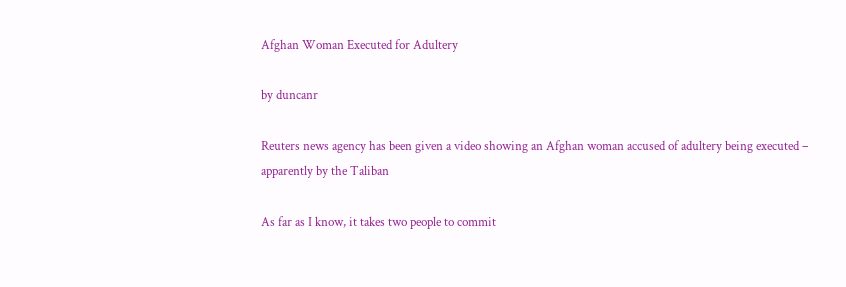Afghan Woman Executed for Adultery

by duncanr

Reuters news agency has been given a video showing an Afghan woman accused of adultery being executed – apparently by the Taliban

As far as I know, it takes two people to commit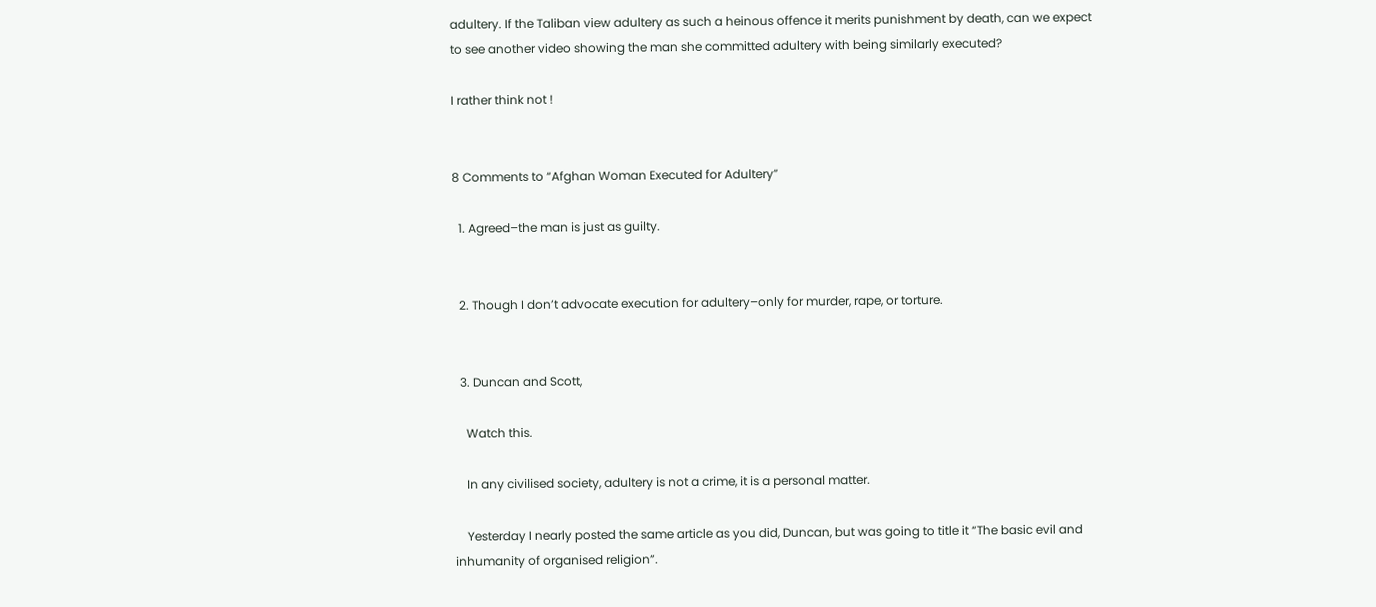adultery. If the Taliban view adultery as such a heinous offence it merits punishment by death, can we expect to see another video showing the man she committed adultery with being similarly executed?

I rather think not !


8 Comments to “Afghan Woman Executed for Adultery”

  1. Agreed–the man is just as guilty.


  2. Though I don’t advocate execution for adultery–only for murder, rape, or torture.


  3. Duncan and Scott,

    Watch this.

    In any civilised society, adultery is not a crime, it is a personal matter.

    Yesterday I nearly posted the same article as you did, Duncan, but was going to title it “The basic evil and inhumanity of organised religion”.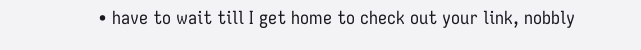• have to wait till I get home to check out your link, nobbly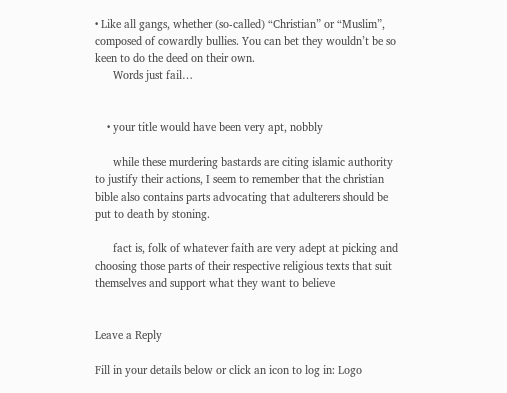• Like all gangs, whether (so-called) “Christian” or “Muslim”, composed of cowardly bullies. You can bet they wouldn’t be so keen to do the deed on their own.
      Words just fail…


    • your title would have been very apt, nobbly

      while these murdering bastards are citing islamic authority to justify their actions, I seem to remember that the christian bible also contains parts advocating that adulterers should be put to death by stoning.

      fact is, folk of whatever faith are very adept at picking and choosing those parts of their respective religious texts that suit themselves and support what they want to believe


Leave a Reply

Fill in your details below or click an icon to log in: Logo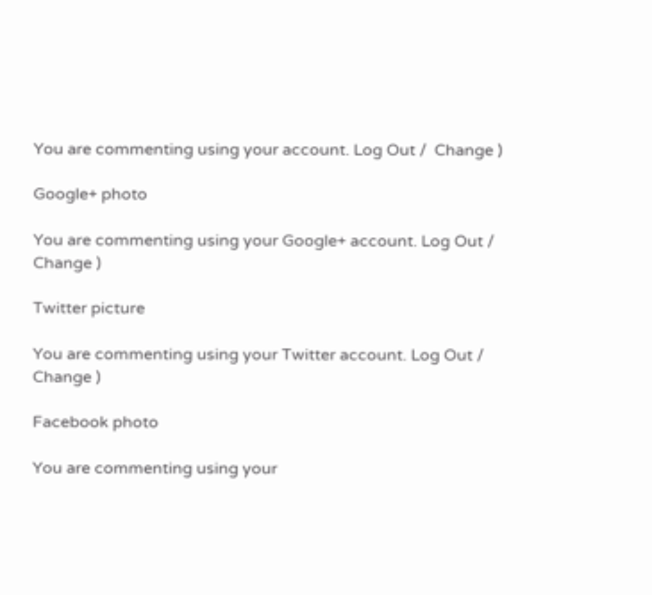You are commenting using your account. Log Out /  Change )

Google+ photo

You are commenting using your Google+ account. Log Out /  Change )

Twitter picture

You are commenting using your Twitter account. Log Out /  Change )

Facebook photo

You are commenting using your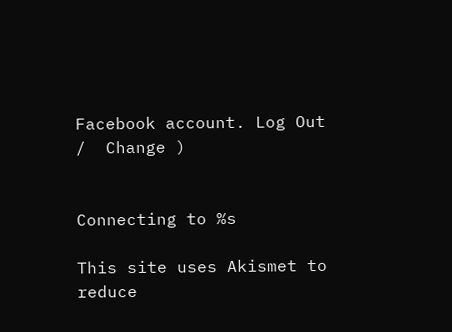Facebook account. Log Out /  Change )


Connecting to %s

This site uses Akismet to reduce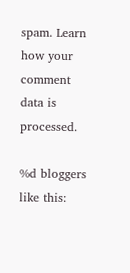spam. Learn how your comment data is processed.

%d bloggers like this: